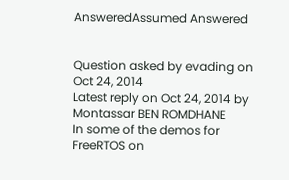AnsweredAssumed Answered


Question asked by evading on Oct 24, 2014
Latest reply on Oct 24, 2014 by Montassar BEN ROMDHANE
In some of the demos for FreeRTOS on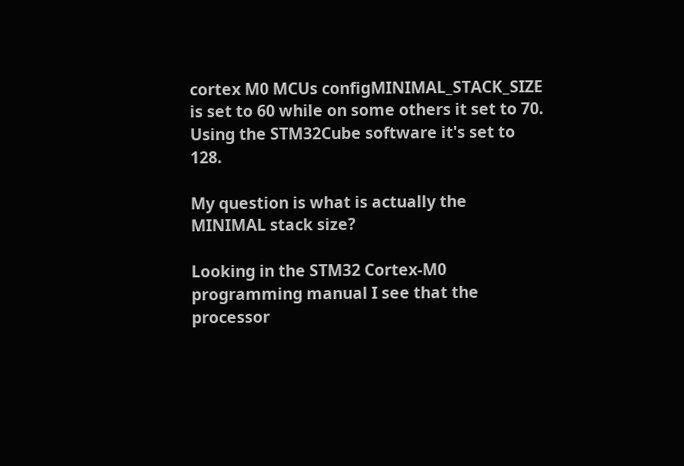cortex M0 MCUs configMINIMAL_STACK_SIZE is set to 60 while on some others it set to 70. Using the STM32Cube software it's set to 128.

My question is what is actually the MINIMAL stack size?

Looking in the STM32 Cortex-M0 programming manual I see that the processor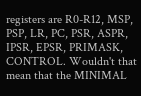registers are R0-R12, MSP, PSP, LR, PC, PSR, ASPR, IPSR, EPSR, PRIMASK, CONTROL. Wouldn't that mean that the MINIMAL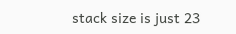stack size is just 23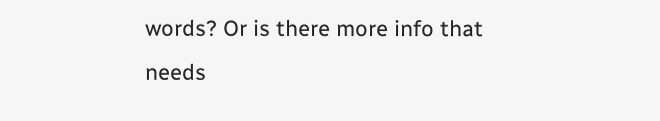words? Or is there more info that needs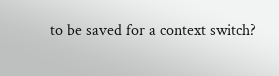to be saved for a context switch?